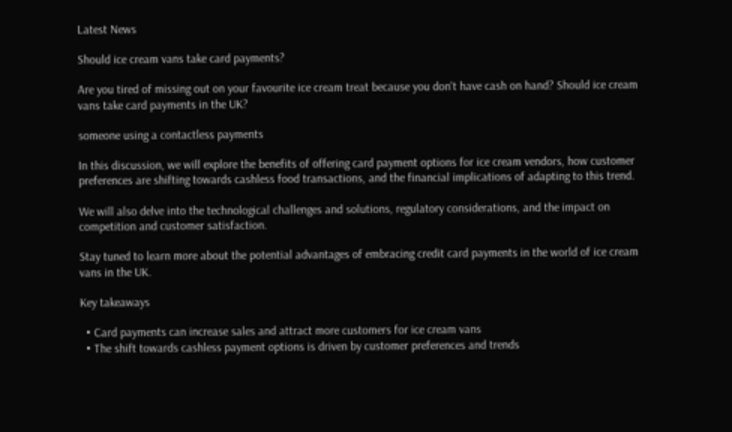Latest News

Should ice cream vans take card payments?

Are you tired of missing out on your favourite ice cream treat because you don't have cash on hand? Should ice cream vans take card payments in the UK?

someone using a contactless payments

In this discussion, we will explore the benefits of offering card payment options for ice cream vendors, how customer preferences are shifting towards cashless food transactions, and the financial implications of adapting to this trend.

We will also delve into the technological challenges and solutions, regulatory considerations, and the impact on competition and customer satisfaction.

Stay tuned to learn more about the potential advantages of embracing credit card payments in the world of ice cream vans in the UK.

Key takeaways

  • Card payments can increase sales and attract more customers for ice cream vans
  • The shift towards cashless payment options is driven by customer preferences and trends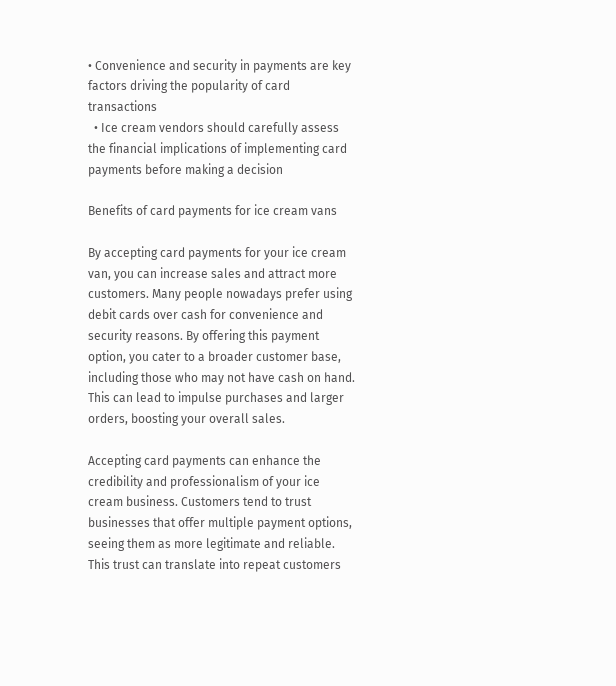• Convenience and security in payments are key factors driving the popularity of card transactions
  • Ice cream vendors should carefully assess the financial implications of implementing card payments before making a decision

Benefits of card payments for ice cream vans

By accepting card payments for your ice cream van, you can increase sales and attract more customers. Many people nowadays prefer using debit cards over cash for convenience and security reasons. By offering this payment option, you cater to a broader customer base, including those who may not have cash on hand. This can lead to impulse purchases and larger orders, boosting your overall sales.

Accepting card payments can enhance the credibility and professionalism of your ice cream business. Customers tend to trust businesses that offer multiple payment options, seeing them as more legitimate and reliable. This trust can translate into repeat customers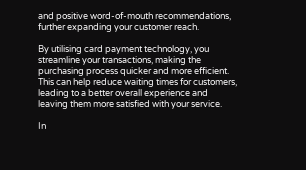and positive word-of-mouth recommendations, further expanding your customer reach.

By utilising card payment technology, you streamline your transactions, making the purchasing process quicker and more efficient. This can help reduce waiting times for customers, leading to a better overall experience and leaving them more satisfied with your service.

In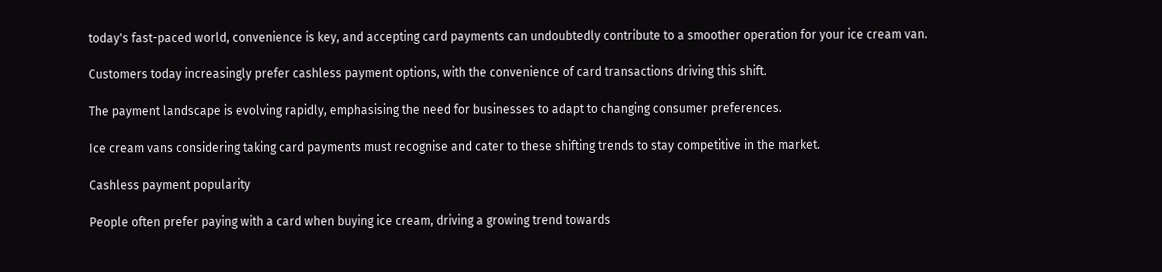today's fast-paced world, convenience is key, and accepting card payments can undoubtedly contribute to a smoother operation for your ice cream van.

Customers today increasingly prefer cashless payment options, with the convenience of card transactions driving this shift.

The payment landscape is evolving rapidly, emphasising the need for businesses to adapt to changing consumer preferences.

Ice cream vans considering taking card payments must recognise and cater to these shifting trends to stay competitive in the market.

Cashless payment popularity

People often prefer paying with a card when buying ice cream, driving a growing trend towards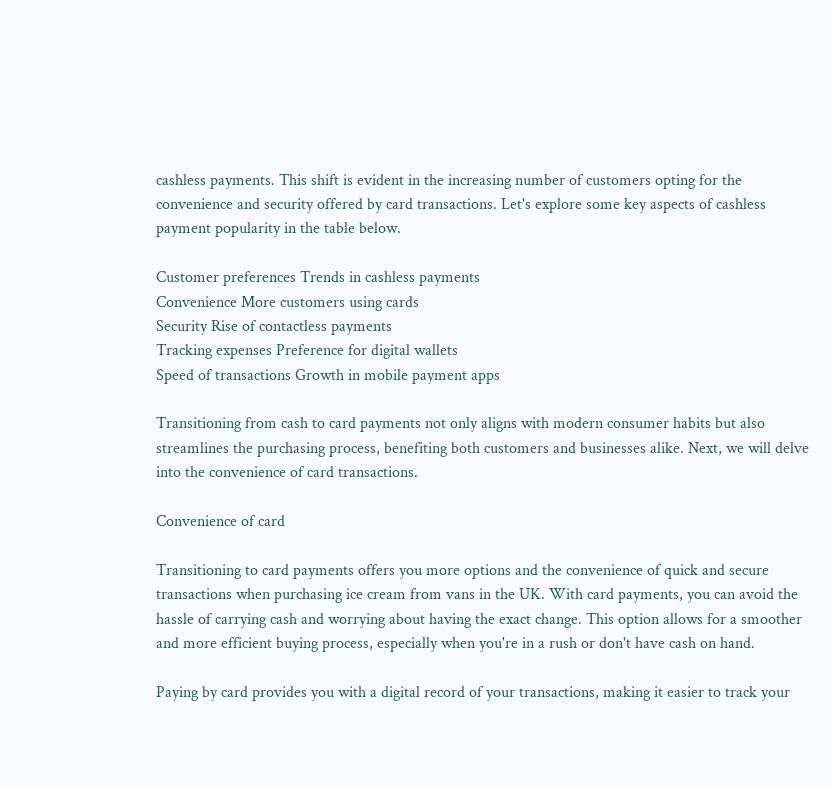cashless payments. This shift is evident in the increasing number of customers opting for the convenience and security offered by card transactions. Let's explore some key aspects of cashless payment popularity in the table below.

Customer preferences Trends in cashless payments
Convenience More customers using cards
Security Rise of contactless payments
Tracking expenses Preference for digital wallets
Speed of transactions Growth in mobile payment apps

Transitioning from cash to card payments not only aligns with modern consumer habits but also streamlines the purchasing process, benefiting both customers and businesses alike. Next, we will delve into the convenience of card transactions.

Convenience of card

Transitioning to card payments offers you more options and the convenience of quick and secure transactions when purchasing ice cream from vans in the UK. With card payments, you can avoid the hassle of carrying cash and worrying about having the exact change. This option allows for a smoother and more efficient buying process, especially when you're in a rush or don't have cash on hand.

Paying by card provides you with a digital record of your transactions, making it easier to track your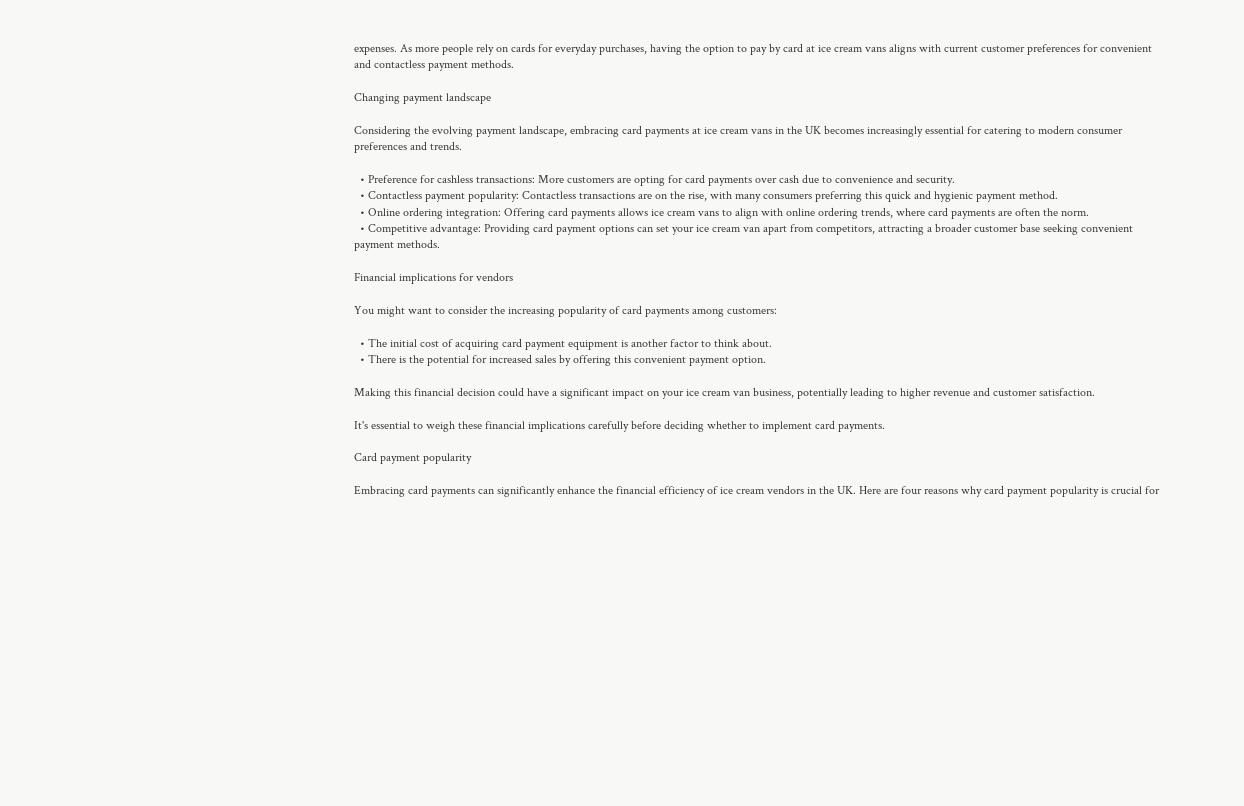expenses. As more people rely on cards for everyday purchases, having the option to pay by card at ice cream vans aligns with current customer preferences for convenient and contactless payment methods.

Changing payment landscape

Considering the evolving payment landscape, embracing card payments at ice cream vans in the UK becomes increasingly essential for catering to modern consumer preferences and trends.

  • Preference for cashless transactions: More customers are opting for card payments over cash due to convenience and security.
  • Contactless payment popularity: Contactless transactions are on the rise, with many consumers preferring this quick and hygienic payment method.
  • Online ordering integration: Offering card payments allows ice cream vans to align with online ordering trends, where card payments are often the norm.
  • Competitive advantage: Providing card payment options can set your ice cream van apart from competitors, attracting a broader customer base seeking convenient payment methods.

Financial implications for vendors

You might want to consider the increasing popularity of card payments among customers:

  • The initial cost of acquiring card payment equipment is another factor to think about.
  • There is the potential for increased sales by offering this convenient payment option.

Making this financial decision could have a significant impact on your ice cream van business, potentially leading to higher revenue and customer satisfaction.

It's essential to weigh these financial implications carefully before deciding whether to implement card payments.

Card payment popularity

Embracing card payments can significantly enhance the financial efficiency of ice cream vendors in the UK. Here are four reasons why card payment popularity is crucial for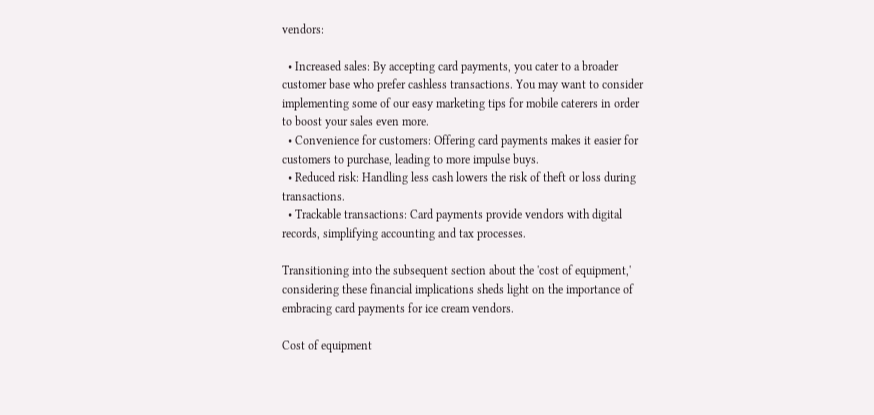vendors:

  • Increased sales: By accepting card payments, you cater to a broader customer base who prefer cashless transactions. You may want to consider implementing some of our easy marketing tips for mobile caterers in order to boost your sales even more.
  • Convenience for customers: Offering card payments makes it easier for customers to purchase, leading to more impulse buys.
  • Reduced risk: Handling less cash lowers the risk of theft or loss during transactions.
  • Trackable transactions: Card payments provide vendors with digital records, simplifying accounting and tax processes.

Transitioning into the subsequent section about the 'cost of equipment,' considering these financial implications sheds light on the importance of embracing card payments for ice cream vendors.

Cost of equipment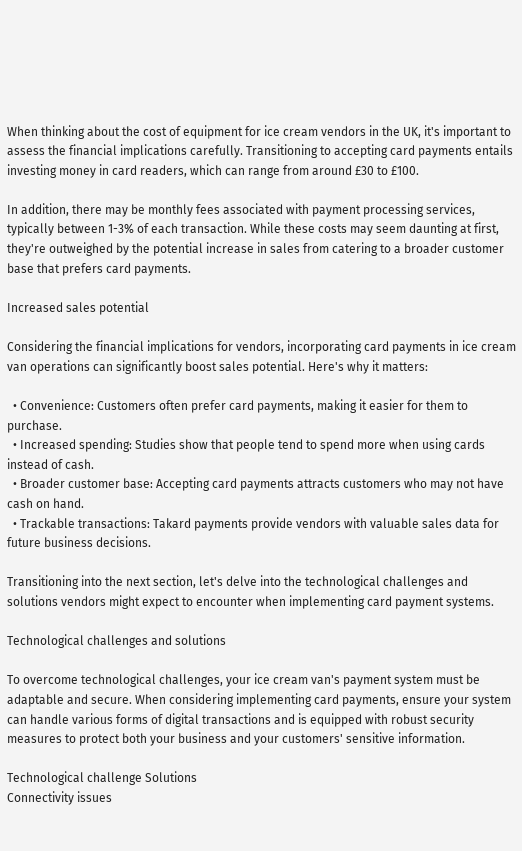When thinking about the cost of equipment for ice cream vendors in the UK, it's important to assess the financial implications carefully. Transitioning to accepting card payments entails investing money in card readers, which can range from around £30 to £100.

In addition, there may be monthly fees associated with payment processing services, typically between 1-3% of each transaction. While these costs may seem daunting at first, they're outweighed by the potential increase in sales from catering to a broader customer base that prefers card payments.

Increased sales potential

Considering the financial implications for vendors, incorporating card payments in ice cream van operations can significantly boost sales potential. Here's why it matters:

  • Convenience: Customers often prefer card payments, making it easier for them to purchase.
  • Increased spending: Studies show that people tend to spend more when using cards instead of cash.
  • Broader customer base: Accepting card payments attracts customers who may not have cash on hand.
  • Trackable transactions: Takard payments provide vendors with valuable sales data for future business decisions.

Transitioning into the next section, let's delve into the technological challenges and solutions vendors might expect to encounter when implementing card payment systems.

Technological challenges and solutions

To overcome technological challenges, your ice cream van's payment system must be adaptable and secure. When considering implementing card payments, ensure your system can handle various forms of digital transactions and is equipped with robust security measures to protect both your business and your customers' sensitive information.

Technological challenge Solutions
Connectivity issues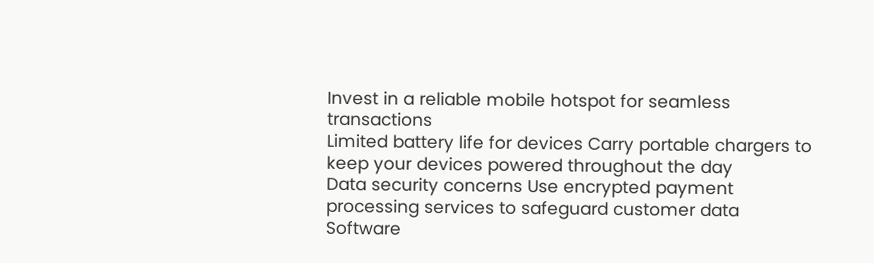Invest in a reliable mobile hotspot for seamless transactions
Limited battery life for devices Carry portable chargers to keep your devices powered throughout the day
Data security concerns Use encrypted payment processing services to safeguard customer data
Software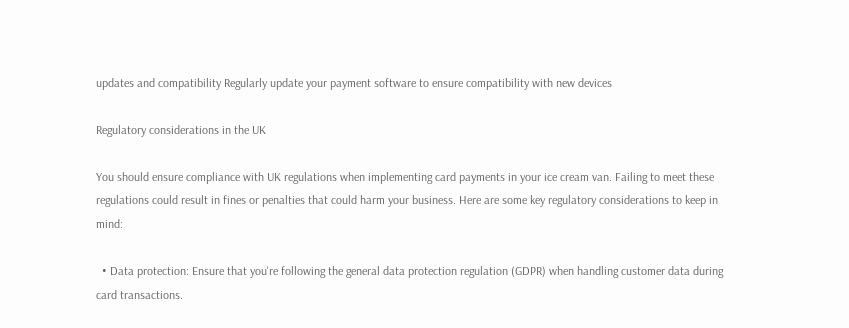updates and compatibility Regularly update your payment software to ensure compatibility with new devices

Regulatory considerations in the UK

You should ensure compliance with UK regulations when implementing card payments in your ice cream van. Failing to meet these regulations could result in fines or penalties that could harm your business. Here are some key regulatory considerations to keep in mind:

  • Data protection: Ensure that you're following the general data protection regulation (GDPR) when handling customer data during card transactions.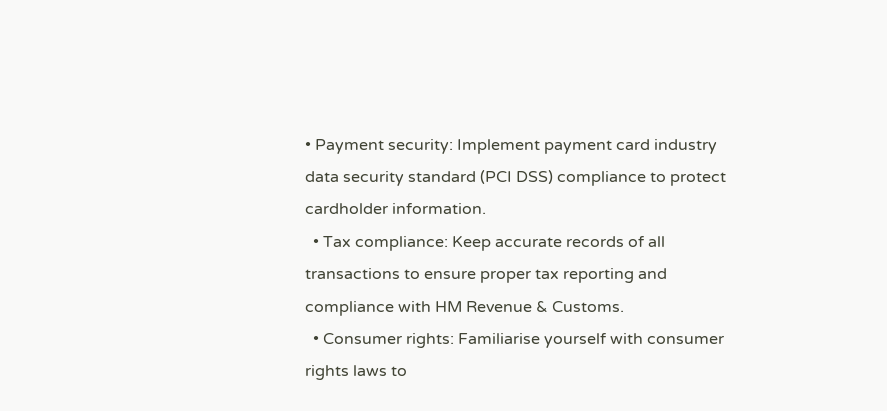• Payment security: Implement payment card industry data security standard (PCI DSS) compliance to protect cardholder information.
  • Tax compliance: Keep accurate records of all transactions to ensure proper tax reporting and compliance with HM Revenue & Customs.
  • Consumer rights: Familiarise yourself with consumer rights laws to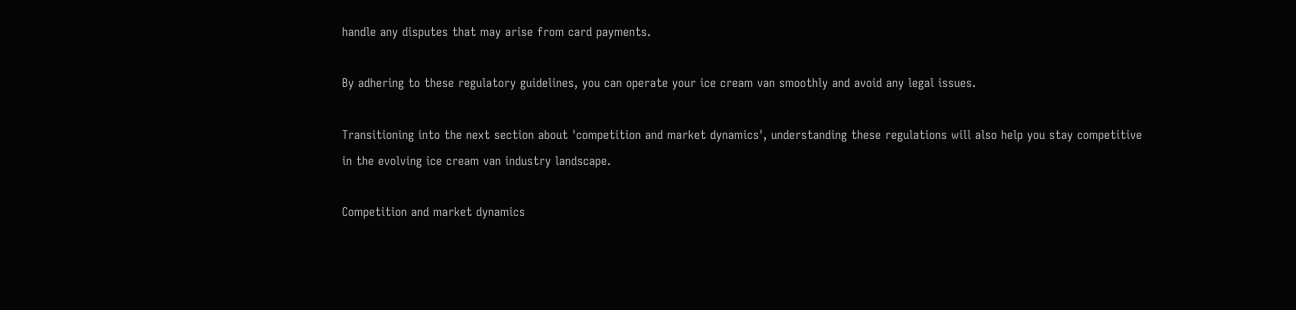handle any disputes that may arise from card payments.

By adhering to these regulatory guidelines, you can operate your ice cream van smoothly and avoid any legal issues.

Transitioning into the next section about 'competition and market dynamics', understanding these regulations will also help you stay competitive in the evolving ice cream van industry landscape.

Competition and market dynamics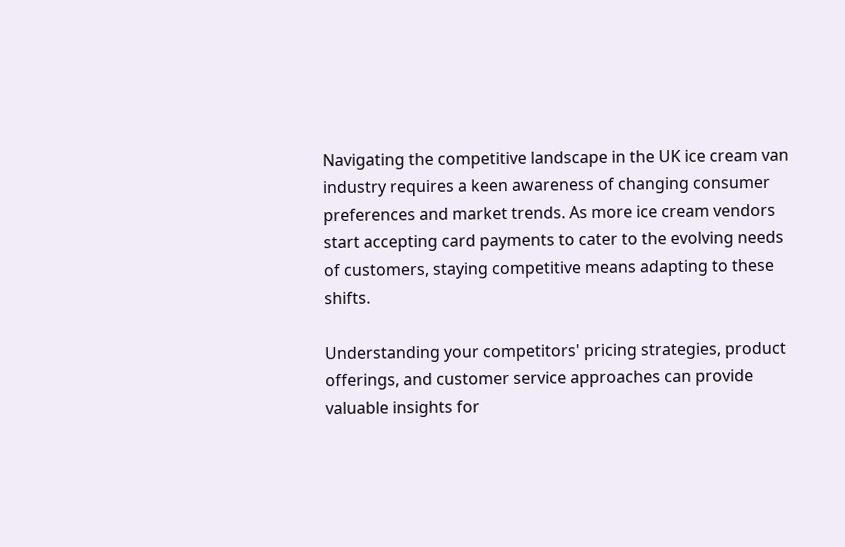Navigating the competitive landscape in the UK ice cream van industry requires a keen awareness of changing consumer preferences and market trends. As more ice cream vendors start accepting card payments to cater to the evolving needs of customers, staying competitive means adapting to these shifts.

Understanding your competitors' pricing strategies, product offerings, and customer service approaches can provide valuable insights for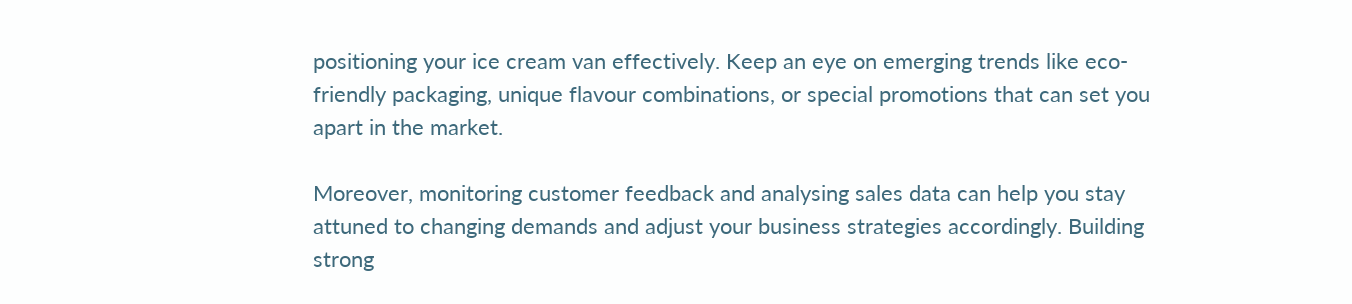positioning your ice cream van effectively. Keep an eye on emerging trends like eco-friendly packaging, unique flavour combinations, or special promotions that can set you apart in the market.

Moreover, monitoring customer feedback and analysing sales data can help you stay attuned to changing demands and adjust your business strategies accordingly. Building strong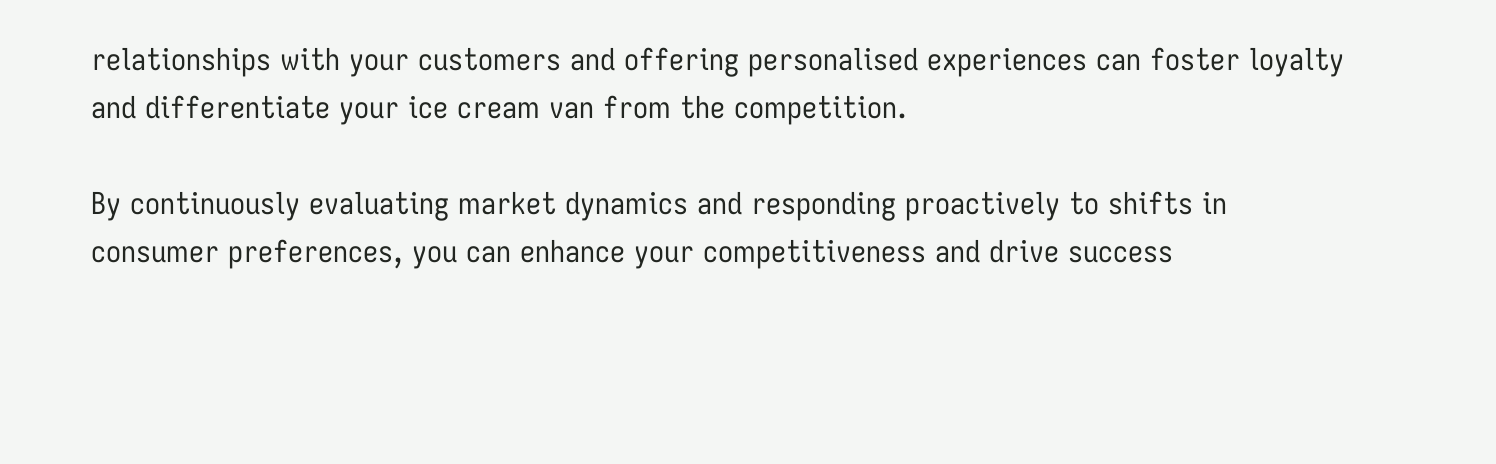relationships with your customers and offering personalised experiences can foster loyalty and differentiate your ice cream van from the competition.

By continuously evaluating market dynamics and responding proactively to shifts in consumer preferences, you can enhance your competitiveness and drive success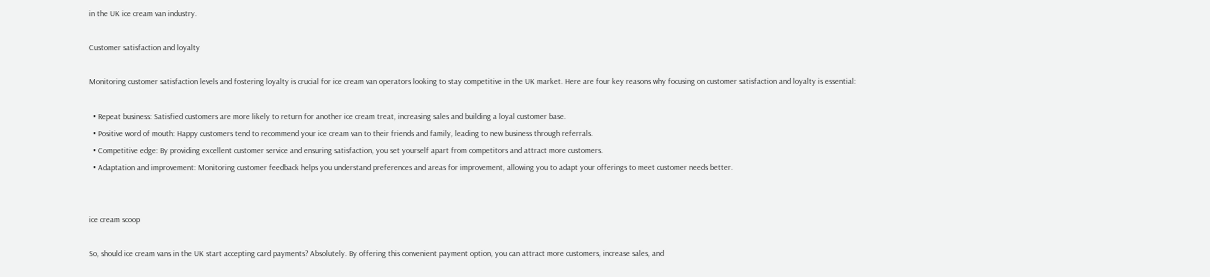in the UK ice cream van industry.

Customer satisfaction and loyalty

Monitoring customer satisfaction levels and fostering loyalty is crucial for ice cream van operators looking to stay competitive in the UK market. Here are four key reasons why focusing on customer satisfaction and loyalty is essential:

  • Repeat business: Satisfied customers are more likely to return for another ice cream treat, increasing sales and building a loyal customer base.
  • Positive word of mouth: Happy customers tend to recommend your ice cream van to their friends and family, leading to new business through referrals.
  • Competitive edge: By providing excellent customer service and ensuring satisfaction, you set yourself apart from competitors and attract more customers.
  • Adaptation and improvement: Monitoring customer feedback helps you understand preferences and areas for improvement, allowing you to adapt your offerings to meet customer needs better.


ice cream scoop

So, should ice cream vans in the UK start accepting card payments? Absolutely. By offering this convenient payment option, you can attract more customers, increase sales, and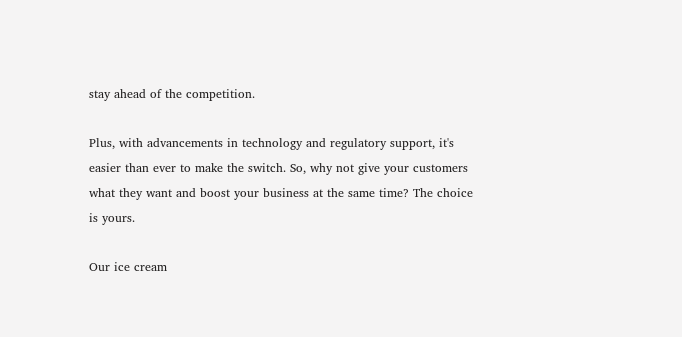stay ahead of the competition.

Plus, with advancements in technology and regulatory support, it's easier than ever to make the switch. So, why not give your customers what they want and boost your business at the same time? The choice is yours.

Our ice cream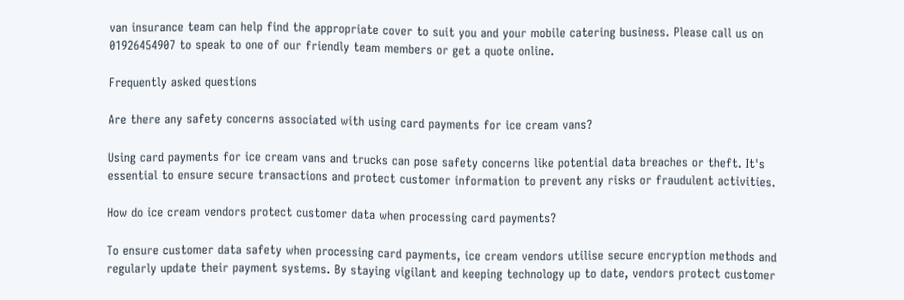van insurance team can help find the appropriate cover to suit you and your mobile catering business. Please call us on 01926454907 to speak to one of our friendly team members or get a quote online.

Frequently asked questions

Are there any safety concerns associated with using card payments for ice cream vans?

Using card payments for ice cream vans and trucks can pose safety concerns like potential data breaches or theft. It's essential to ensure secure transactions and protect customer information to prevent any risks or fraudulent activities.

How do ice cream vendors protect customer data when processing card payments?

To ensure customer data safety when processing card payments, ice cream vendors utilise secure encryption methods and regularly update their payment systems. By staying vigilant and keeping technology up to date, vendors protect customer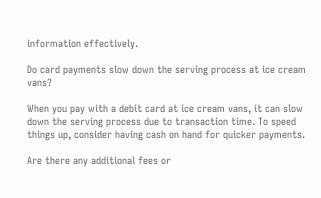information effectively.

Do card payments slow down the serving process at ice cream vans?

When you pay with a debit card at ice cream vans, it can slow down the serving process due to transaction time. To speed things up, consider having cash on hand for quicker payments.

Are there any additional fees or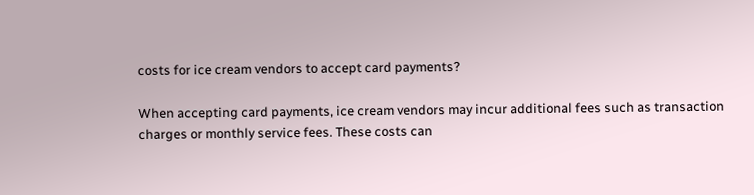costs for ice cream vendors to accept card payments?

When accepting card payments, ice cream vendors may incur additional fees such as transaction charges or monthly service fees. These costs can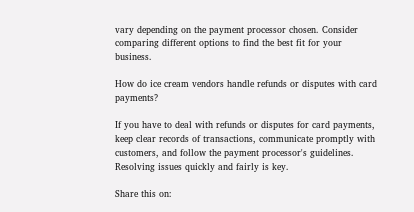vary depending on the payment processor chosen. Consider comparing different options to find the best fit for your business.

How do ice cream vendors handle refunds or disputes with card payments?

If you have to deal with refunds or disputes for card payments, keep clear records of transactions, communicate promptly with customers, and follow the payment processor's guidelines. Resolving issues quickly and fairly is key.

Share this on: